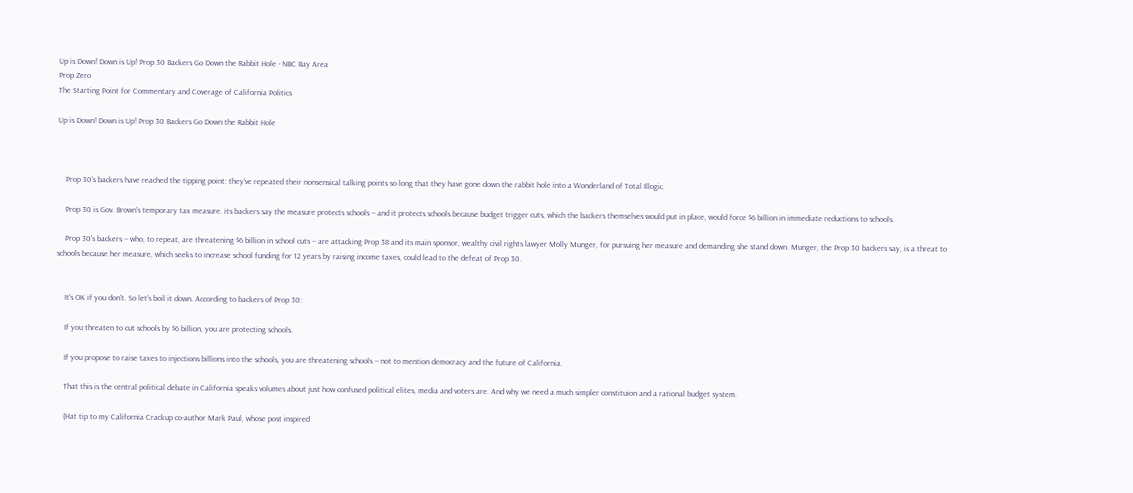Up is Down! Down is Up! Prop 30 Backers Go Down the Rabbit Hole - NBC Bay Area
Prop Zero
The Starting Point for Commentary and Coverage of California Politics

Up is Down! Down is Up! Prop 30 Backers Go Down the Rabbit Hole



    Prop 30's backers have reached the tipping point: they've repeated their nonsensical talking points so long that they have gone down the rabbit hole into a Wonderland of Total Illogic.

    Prop 30 is Gov. Brown's temporary tax measure. its backers say the measure protects schools -- and it protects schools because budget trigger cuts, which the backers themselves would put in place, would force $6 billion in immediate reductions to schools.

    Prop 30's backers -- who, to repeat, are threatening $6 billion in school cuts -- are attacking Prop 38 and its main sponsor, wealthy civil rights lawyer Molly Munger, for pursuing her measure and demanding she stand down. Munger, the Prop 30 backers say, is a threat to schools because her measure, which seeks to increase school funding for 12 years by raising income taxes, could lead to the defeat of Prop 30.


    It's OK if you don't. So let's boil it down. According to backers of Prop 30:

    If you threaten to cut schools by $6 billion, you are protecting schools.

    If you propose to raise taxes to injections billions into the schools, you are threatening schools -- not to mention democracy and the future of California.

    That this is the central political debate in California speaks volumes about just how confused political elites, media and voters are. And why we need a much simpler constituion and a rational budget system.

    (Hat tip to my California Crackup co-author Mark Paul, whose post inspired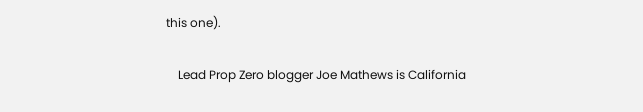this one).

    Lead Prop Zero blogger Joe Mathews is California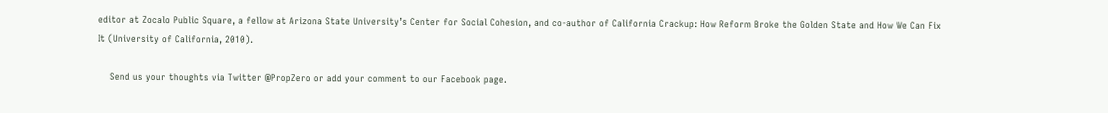editor at Zocalo Public Square, a fellow at Arizona State University’s Center for Social Cohesion, and co-author of California Crackup: How Reform Broke the Golden State and How We Can Fix It (University of California, 2010).

    Send us your thoughts via Twitter @PropZero or add your comment to our Facebook page.